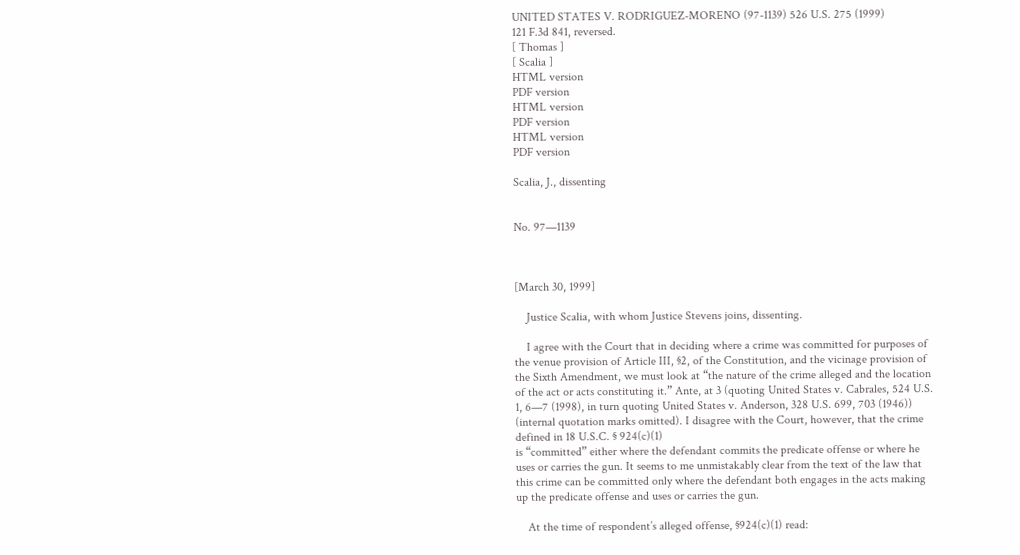UNITED STATES V. RODRIGUEZ-MORENO (97-1139) 526 U.S. 275 (1999)
121 F.3d 841, reversed.
[ Thomas ]
[ Scalia ]
HTML version
PDF version
HTML version
PDF version
HTML version
PDF version

Scalia, J., dissenting


No. 97—1139



[March 30, 1999]

    Justice Scalia, with whom Justice Stevens joins, dissenting.

    I agree with the Court that in deciding where a crime was committed for purposes of the venue provision of Article III, §2, of the Constitution, and the vicinage provision of the Sixth Amendment, we must look at “the nature of the crime alleged and the location of the act or acts constituting it.” Ante, at 3 (quoting United States v. Cabrales, 524 U.S. 1, 6—7 (1998), in turn quoting United States v. Anderson, 328 U.S. 699, 703 (1946)) (internal quotation marks omitted). I disagree with the Court, however, that the crime defined in 18 U.S.C. § 924(c)(1)
is “committed” either where the defendant commits the predicate offense or where he uses or carries the gun. It seems to me unmistakably clear from the text of the law that this crime can be committed only where the defendant both engages in the acts making up the predicate offense and uses or carries the gun.

    At the time of respondent’s alleged offense, §924(c)(1) read: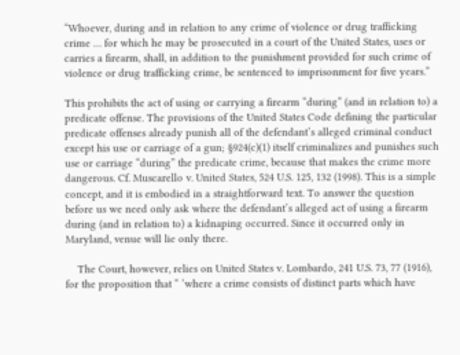“Whoever, during and in relation to any crime of violence or drug trafficking crime … for which he may be prosecuted in a court of the United States, uses or carries a firearm, shall, in addition to the punishment provided for such crime of violence or drug trafficking crime, be sentenced to imprisonment for five years.”

This prohibits the act of using or carrying a firearm “during” (and in relation to) a predicate offense. The provisions of the United States Code defining the particular predicate offenses already punish all of the defendant’s alleged criminal conduct except his use or carriage of a gun; §924(c)(1) itself criminalizes and punishes such use or carriage “during” the predicate crime, because that makes the crime more dangerous. Cf. Muscarello v. United States, 524 U.S. 125, 132 (1998). This is a simple concept, and it is embodied in a straightforward text. To answer the question before us we need only ask where the defendant’s alleged act of using a firearm during (and in relation to) a kidnaping occurred. Since it occurred only in Maryland, venue will lie only there.

    The Court, however, relies on United States v. Lombardo, 241 U.S. 73, 77 (1916), for the proposition that “ ‘where a crime consists of distinct parts which have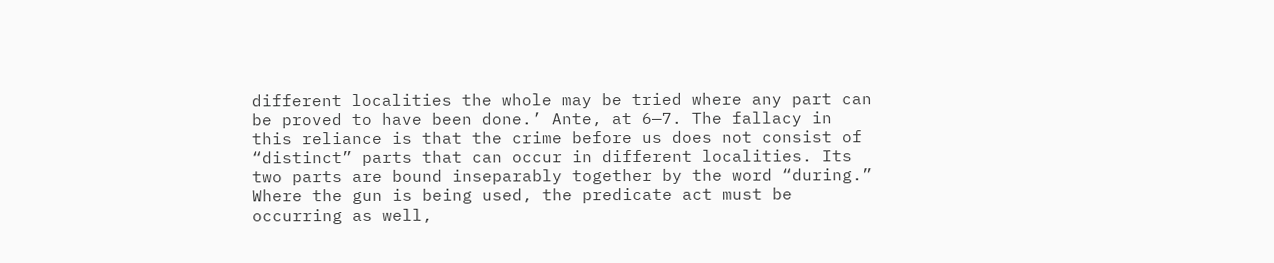different localities the whole may be tried where any part can be proved to have been done.’ Ante, at 6—7. The fallacy in this reliance is that the crime before us does not consist of “distinct” parts that can occur in different localities. Its two parts are bound inseparably together by the word “during.” Where the gun is being used, the predicate act must be occurring as well,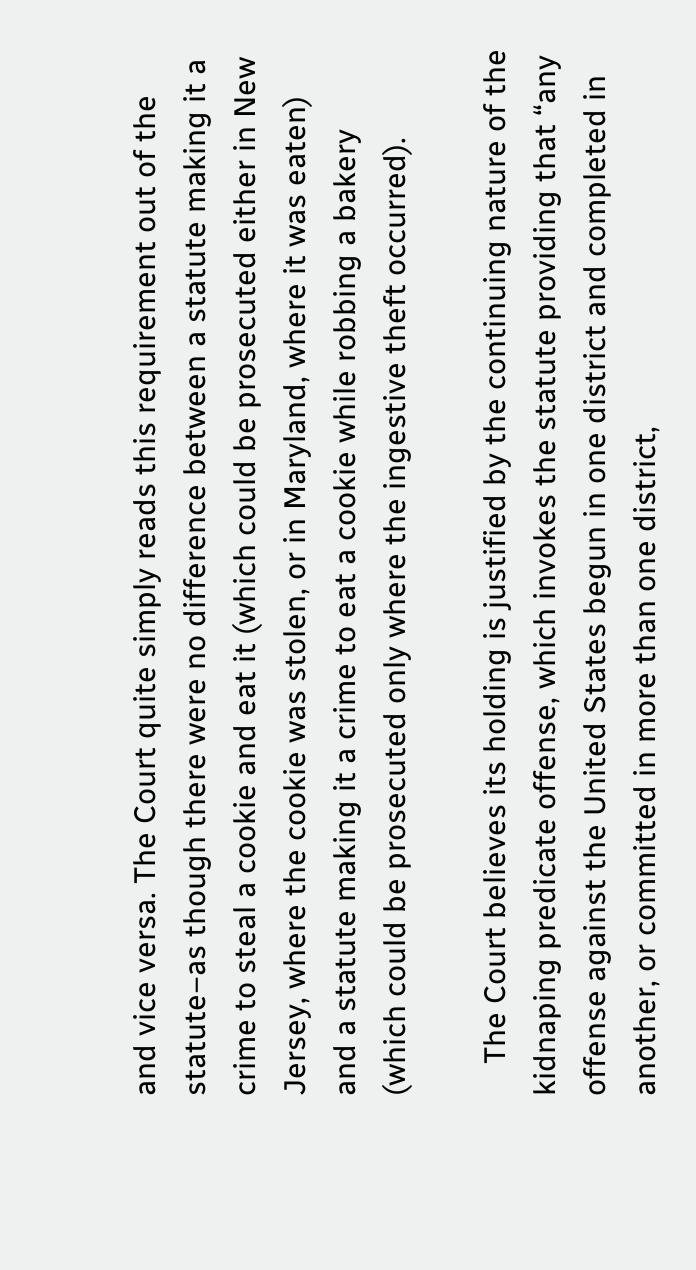and vice versa. The Court quite simply reads this requirement out of the statute–as though there were no difference between a statute making it a crime to steal a cookie and eat it (which could be prosecuted either in New Jersey, where the cookie was stolen, or in Maryland, where it was eaten) and a statute making it a crime to eat a cookie while robbing a bakery (which could be prosecuted only where the ingestive theft occurred).

    The Court believes its holding is justified by the continuing nature of the kidnaping predicate offense, which invokes the statute providing that “any offense against the United States begun in one district and completed in another, or committed in more than one district,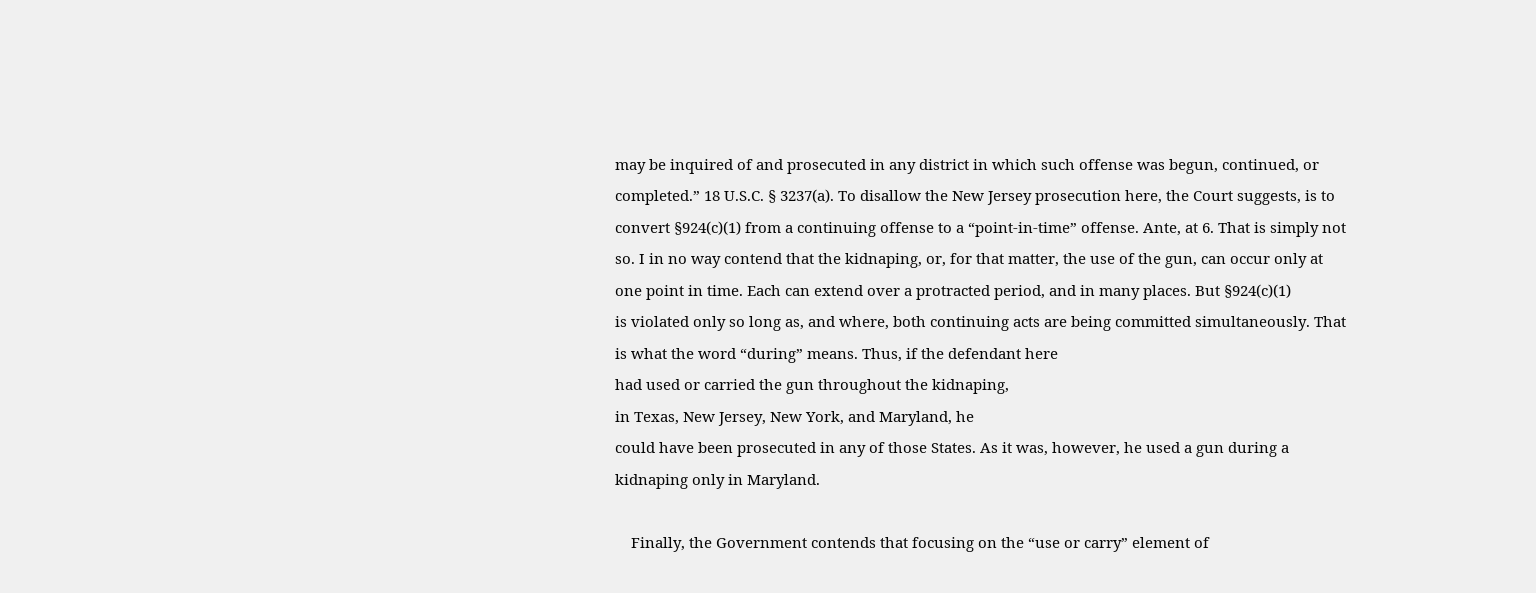may be inquired of and prosecuted in any district in which such offense was begun, continued, or completed.” 18 U.S.C. § 3237(a). To disallow the New Jersey prosecution here, the Court suggests, is to convert §924(c)(1) from a continuing offense to a “point-in-time” offense. Ante, at 6. That is simply not so. I in no way contend that the kidnaping, or, for that matter, the use of the gun, can occur only at one point in time. Each can extend over a protracted period, and in many places. But §924(c)(1)
is violated only so long as, and where, both continuing acts are being committed simultaneously. That is what the word “during” means. Thus, if the defendant here
had used or carried the gun throughout the kidnaping,
in Texas, New Jersey, New York, and Maryland, he
could have been prosecuted in any of those States. As it was, however, he used a gun during a kidnaping only in Maryland.

    Finally, the Government contends that focusing on the “use or carry” element of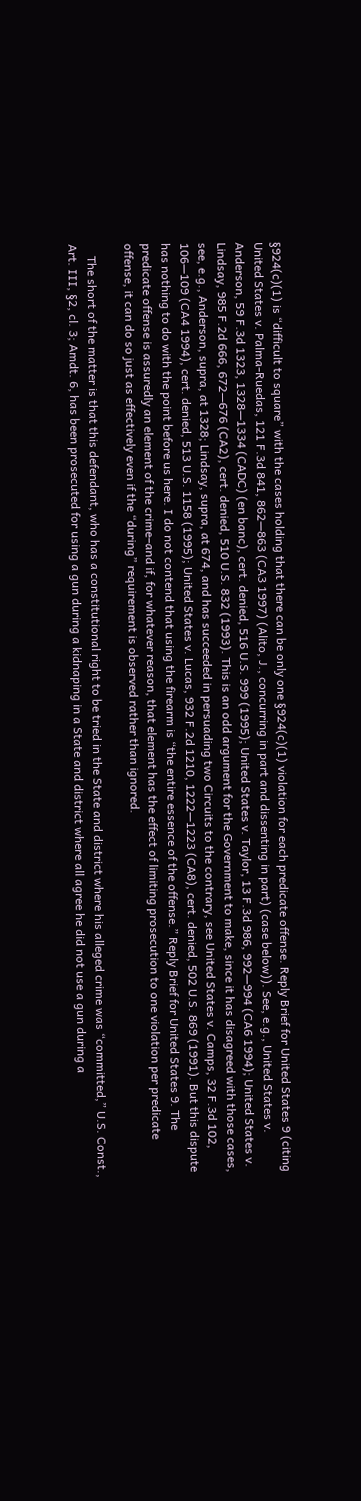§924(c)(1) is “difficult to square” with the cases holding that there can be only one §924(c)(1) violation for each predicate offense. Reply Brief for United States 9 (citing United States v. Palma-Ruedas, 121 F.3d 841, 862—863 (CA3 1997) (Alito, J., concurring in part and dissenting in part) (case below)). See, e.g., United States v. Anderson, 59 F.3d 1323, 1328—1334 (CADC) (en banc), cert. denied, 516 U.S. 999 (1995); United States v. Taylor, 13 F.3d 986, 992—994 (CA6 1994); United States v. Lindsay, 985 F.2d 666, 672—676 (CA2), cert. denied, 510 U.S. 832 (1993). This is an odd argument for the Government to make, since it has disagreed with those cases, see, e.g., Anderson, supra, at 1328; Lindsay, supra, at 674, and has succeeded in persuading two Circuits to the contrary, see United States v. Camps, 32 F.3d 102, 106—109 (CA4 1994), cert. denied, 513 U.S. 1158 (1995); United States v. Lucas, 932 F.2d 1210, 1222—1223 (CA8), cert. denied, 502 U.S. 869 (1991). But this dispute has nothing to do with the point before us here. I do not contend that using the firearm is “the entire essence of the offense.” Reply Brief for United States 9. The predicate offense is assuredly an element of the crime–and if, for whatever reason, that element has the effect of limiting prosecution to one violation per predicate offense, it can do so just as effectively even if the “during” requirement is observed rather than ignored.

    The short of the matter is that this defendant, who has a constitutional right to be tried in the State and district where his alleged crime was “committed,” U.S. Const., Art. III, §2, cl. 3; Amdt. 6, has been prosecuted for using a gun during a kidnaping in a State and district where all agree he did not use a gun during a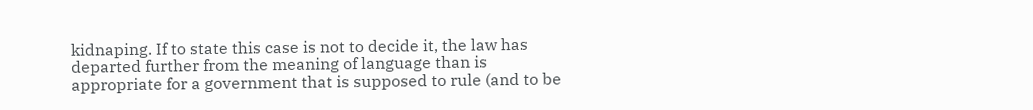kidnaping. If to state this case is not to decide it, the law has departed further from the meaning of language than is appropriate for a government that is supposed to rule (and to be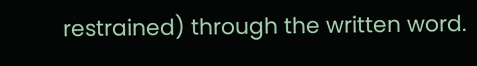restrained) through the written word.